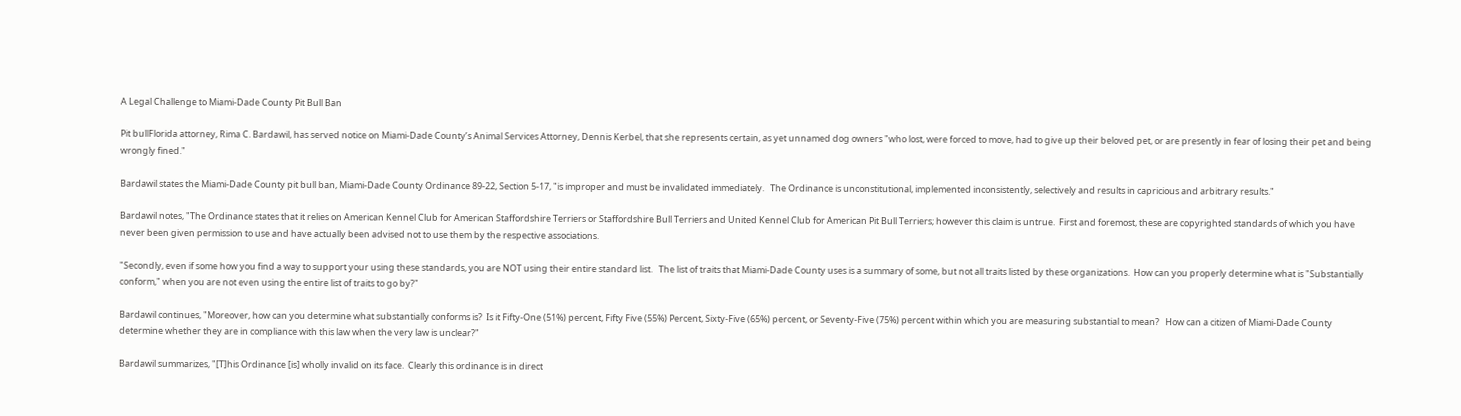A Legal Challenge to Miami-Dade County Pit Bull Ban

Pit bullFlorida attorney, Rima C. Bardawil, has served notice on Miami-Dade County’s Animal Services Attorney, Dennis Kerbel, that she represents certain, as yet unnamed dog owners "who lost, were forced to move, had to give up their beloved pet, or are presently in fear of losing their pet and being wrongly fined."

Bardawil states the Miami-Dade County pit bull ban, Miami-Dade County Ordinance 89-22, Section 5-17, "is improper and must be invalidated immediately.   The Ordinance is unconstitutional, implemented inconsistently, selectively and results in capricious and arbitrary results."

Bardawil notes, "The Ordinance states that it relies on American Kennel Club for American Staffordshire Terriers or Staffordshire Bull Terriers and United Kennel Club for American Pit Bull Terriers; however this claim is untrue.  First and foremost, these are copyrighted standards of which you have never been given permission to use and have actually been advised not to use them by the respective associations.

"Secondly, even if some how you find a way to support your using these standards, you are NOT using their entire standard list.   The list of traits that Miami-Dade County uses is a summary of some, but not all traits listed by these organizations.  How can you properly determine what is "Substantially conform," when you are not even using the entire list of traits to go by?"

Bardawil continues, "Moreover, how can you determine what substantially conforms is?  Is it Fifty-One (51%) percent, Fifty Five (55%) Percent, Sixty-Five (65%) percent, or Seventy-Five (75%) percent within which you are measuring substantial to mean?   How can a citizen of Miami-Dade County determine whether they are in compliance with this law when the very law is unclear?"

Bardawil summarizes, "[T]his Ordinance [is] wholly invalid on its face.  Clearly this ordinance is in direct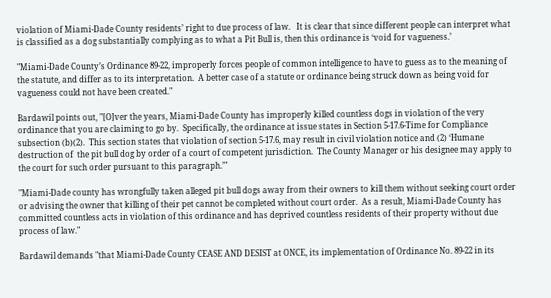violation of Miami-Dade County residents’ right to due process of law.   It is clear that since different people can interpret what is classified as a dog substantially complying as to what a Pit Bull is, then this ordinance is ‘void for vagueness.’

"Miami-Dade County’s Ordinance 89-22, improperly forces people of common intelligence to have to guess as to the meaning of the statute, and differ as to its interpretation.  A better case of a statute or ordinance being struck down as being void for vagueness could not have been created."

Bardawil points out, "[O]ver the years, Miami-Dade County has improperly killed countless dogs in violation of the very ordinance that you are claiming to go by.  Specifically, the ordinance at issue states in Section 5-17.6-Time for Compliance subsection (b)(2).  This section states that violation of section 5-17.6, may result in civil violation notice and (2) ‘Humane destruction of  the pit bull dog by order of a court of competent jurisdiction.  The County Manager or his designee may apply to the court for such order pursuant to this paragraph.’"

"Miami-Dade county has wrongfully taken alleged pit bull dogs away from their owners to kill them without seeking court order or advising the owner that killing of their pet cannot be completed without court order.  As a result, Miami-Dade County has committed countless acts in violation of this ordinance and has deprived countless residents of their property without due process of law."

Bardawil demands "that Miami-Dade County CEASE AND DESIST at ONCE, its implementation of Ordinance No. 89-22 in its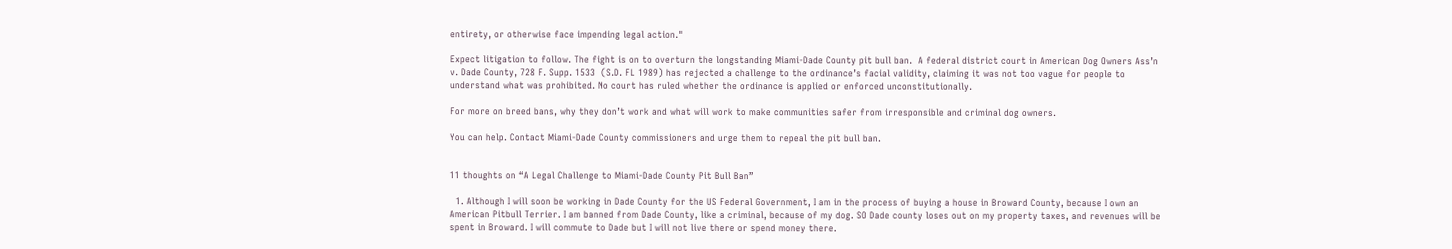entirety, or otherwise face impending legal action."

Expect litigation to follow. The fight is on to overturn the longstanding Miami-Dade County pit bull ban.  A federal district court in American Dog Owners Ass’n v. Dade County, 728 F. Supp. 1533  (S.D. FL 1989) has rejected a challenge to the ordinance’s facial validity, claiming it was not too vague for people to understand what was prohibited. No court has ruled whether the ordinance is applied or enforced unconstitutionally.

For more on breed bans, why they don’t work and what will work to make communities safer from irresponsible and criminal dog owners.

You can help. Contact Miami-Dade County commissioners and urge them to repeal the pit bull ban.


11 thoughts on “A Legal Challenge to Miami-Dade County Pit Bull Ban”

  1. Although I will soon be working in Dade County for the US Federal Government, I am in the process of buying a house in Broward County, because I own an American Pitbull Terrier. I am banned from Dade County, like a criminal, because of my dog. SO Dade county loses out on my property taxes, and revenues will be spent in Broward. I will commute to Dade but I will not live there or spend money there.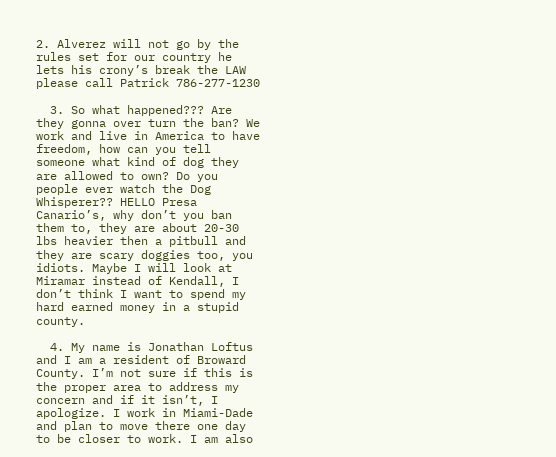2. Alverez will not go by the rules set for our country he lets his crony’s break the LAW please call Patrick 786-277-1230

  3. So what happened??? Are they gonna over turn the ban? We work and live in America to have freedom, how can you tell someone what kind of dog they are allowed to own? Do you people ever watch the Dog Whisperer?? HELLO Presa Canario’s, why don’t you ban them to, they are about 20-30 lbs heavier then a pitbull and they are scary doggies too, you idiots. Maybe I will look at Miramar instead of Kendall, I don’t think I want to spend my hard earned money in a stupid county.

  4. My name is Jonathan Loftus and I am a resident of Broward County. I’m not sure if this is the proper area to address my concern and if it isn’t, I apologize. I work in Miami-Dade and plan to move there one day to be closer to work. I am also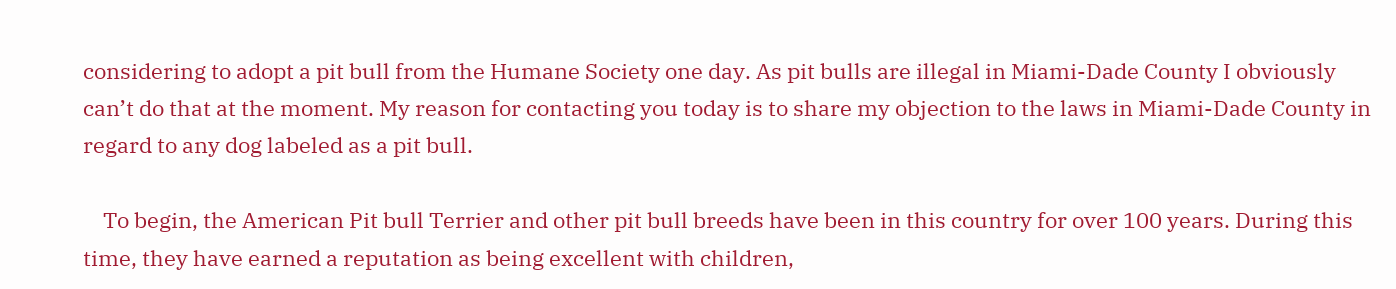considering to adopt a pit bull from the Humane Society one day. As pit bulls are illegal in Miami-Dade County I obviously can’t do that at the moment. My reason for contacting you today is to share my objection to the laws in Miami-Dade County in regard to any dog labeled as a pit bull.

    To begin, the American Pit bull Terrier and other pit bull breeds have been in this country for over 100 years. During this time, they have earned a reputation as being excellent with children,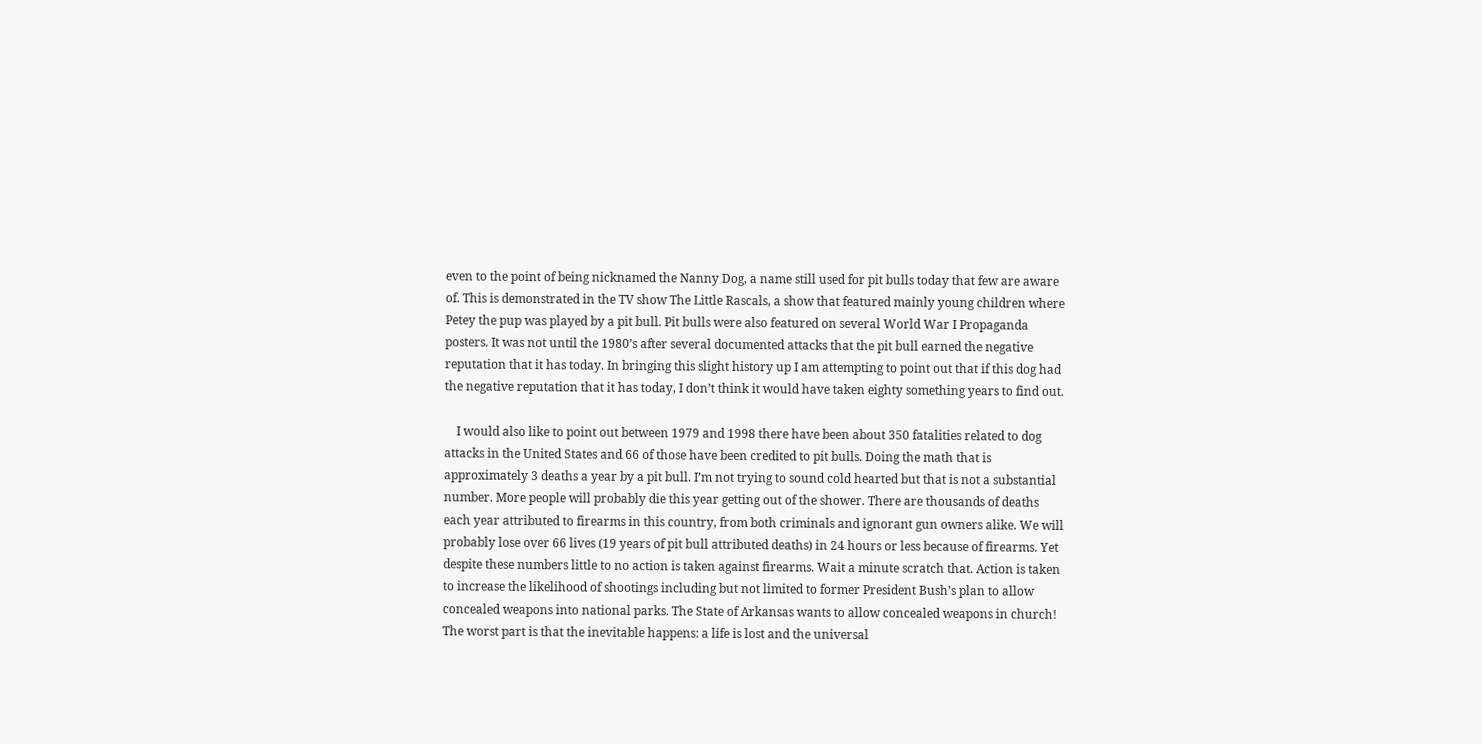even to the point of being nicknamed the Nanny Dog, a name still used for pit bulls today that few are aware of. This is demonstrated in the TV show The Little Rascals, a show that featured mainly young children where Petey the pup was played by a pit bull. Pit bulls were also featured on several World War I Propaganda posters. It was not until the 1980’s after several documented attacks that the pit bull earned the negative reputation that it has today. In bringing this slight history up I am attempting to point out that if this dog had the negative reputation that it has today, I don’t think it would have taken eighty something years to find out.

    I would also like to point out between 1979 and 1998 there have been about 350 fatalities related to dog attacks in the United States and 66 of those have been credited to pit bulls. Doing the math that is approximately 3 deaths a year by a pit bull. I’m not trying to sound cold hearted but that is not a substantial number. More people will probably die this year getting out of the shower. There are thousands of deaths each year attributed to firearms in this country, from both criminals and ignorant gun owners alike. We will probably lose over 66 lives (19 years of pit bull attributed deaths) in 24 hours or less because of firearms. Yet despite these numbers little to no action is taken against firearms. Wait a minute scratch that. Action is taken to increase the likelihood of shootings including but not limited to former President Bush’s plan to allow concealed weapons into national parks. The State of Arkansas wants to allow concealed weapons in church! The worst part is that the inevitable happens: a life is lost and the universal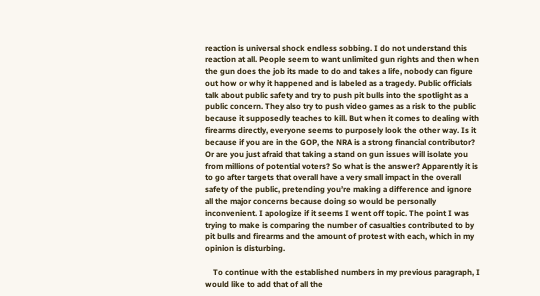reaction is universal shock endless sobbing. I do not understand this reaction at all. People seem to want unlimited gun rights and then when the gun does the job its made to do and takes a life, nobody can figure out how or why it happened and is labeled as a tragedy. Public officials talk about public safety and try to push pit bulls into the spotlight as a public concern. They also try to push video games as a risk to the public because it supposedly teaches to kill. But when it comes to dealing with firearms directly, everyone seems to purposely look the other way. Is it because if you are in the GOP, the NRA is a strong financial contributor? Or are you just afraid that taking a stand on gun issues will isolate you from millions of potential voters? So what is the answer? Apparently it is to go after targets that overall have a very small impact in the overall safety of the public, pretending you’re making a difference and ignore all the major concerns because doing so would be personally inconvenient. I apologize if it seems I went off topic. The point I was trying to make is comparing the number of casualties contributed to by pit bulls and firearms and the amount of protest with each, which in my opinion is disturbing.

    To continue with the established numbers in my previous paragraph, I would like to add that of all the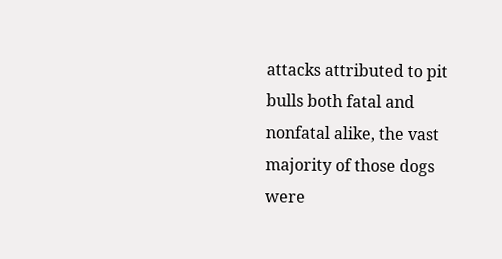attacks attributed to pit bulls both fatal and nonfatal alike, the vast majority of those dogs were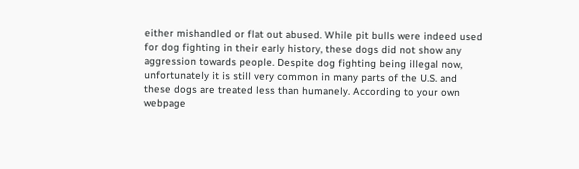either mishandled or flat out abused. While pit bulls were indeed used for dog fighting in their early history, these dogs did not show any aggression towards people. Despite dog fighting being illegal now, unfortunately it is still very common in many parts of the U.S. and these dogs are treated less than humanely. According to your own webpage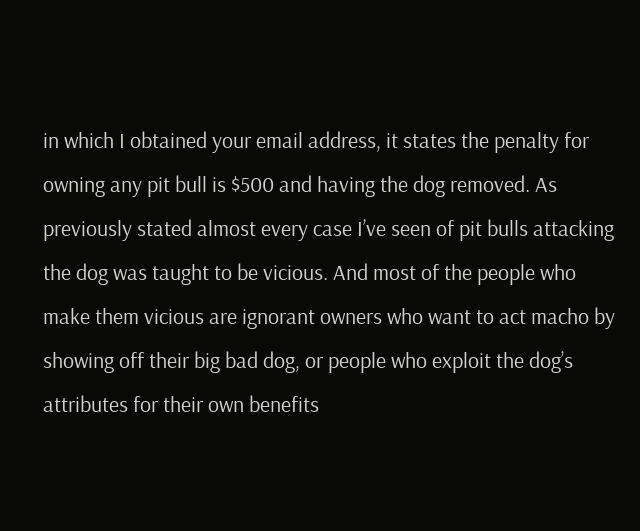in which I obtained your email address, it states the penalty for owning any pit bull is $500 and having the dog removed. As previously stated almost every case I’ve seen of pit bulls attacking the dog was taught to be vicious. And most of the people who make them vicious are ignorant owners who want to act macho by showing off their big bad dog, or people who exploit the dog’s attributes for their own benefits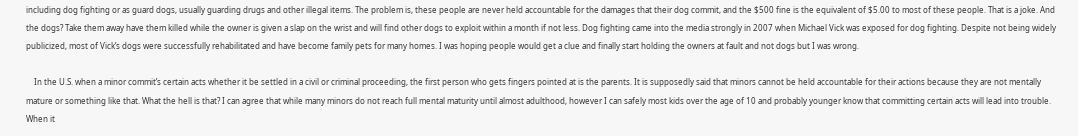including dog fighting or as guard dogs, usually guarding drugs and other illegal items. The problem is, these people are never held accountable for the damages that their dog commit, and the $500 fine is the equivalent of $5.00 to most of these people. That is a joke. And the dogs? Take them away have them killed while the owner is given a slap on the wrist and will find other dogs to exploit within a month if not less. Dog fighting came into the media strongly in 2007 when Michael Vick was exposed for dog fighting. Despite not being widely publicized, most of Vick’s dogs were successfully rehabilitated and have become family pets for many homes. I was hoping people would get a clue and finally start holding the owners at fault and not dogs but I was wrong.

    In the U.S. when a minor commit’s certain acts whether it be settled in a civil or criminal proceeding, the first person who gets fingers pointed at is the parents. It is supposedly said that minors cannot be held accountable for their actions because they are not mentally mature or something like that. What the hell is that? I can agree that while many minors do not reach full mental maturity until almost adulthood, however I can safely most kids over the age of 10 and probably younger know that committing certain acts will lead into trouble. When it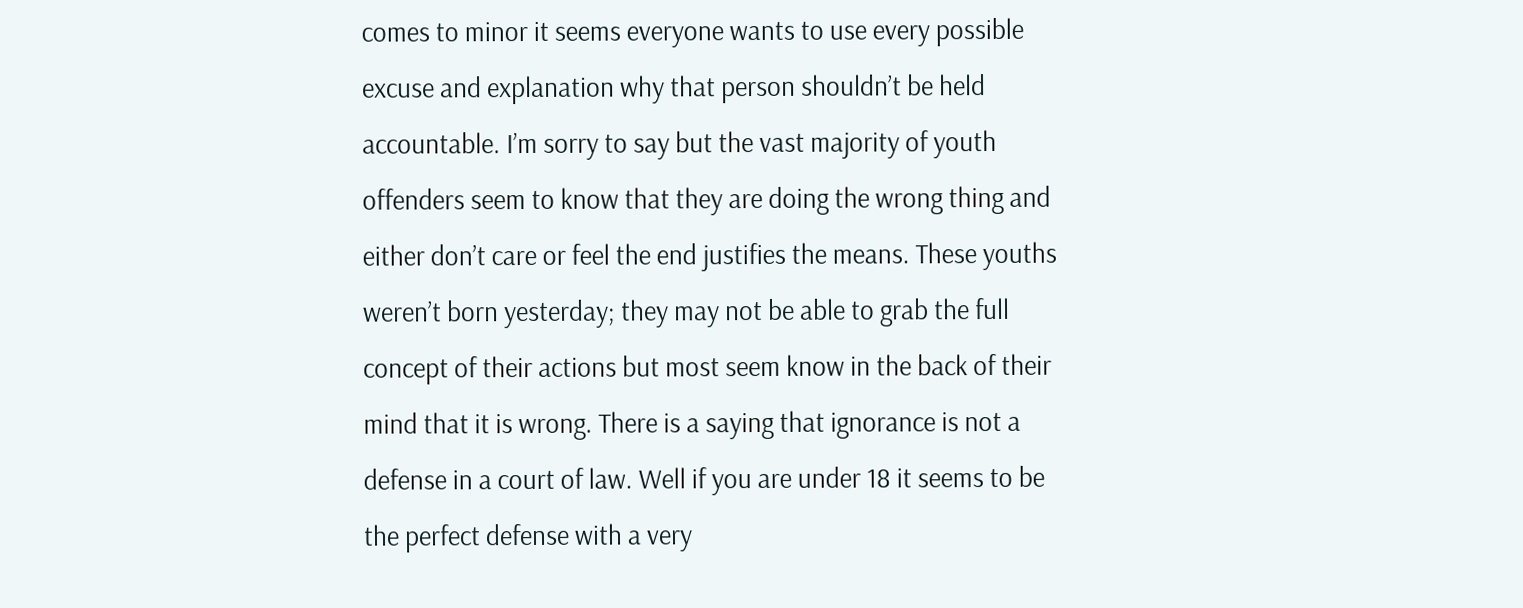comes to minor it seems everyone wants to use every possible excuse and explanation why that person shouldn’t be held accountable. I’m sorry to say but the vast majority of youth offenders seem to know that they are doing the wrong thing and either don’t care or feel the end justifies the means. These youths weren’t born yesterday; they may not be able to grab the full concept of their actions but most seem know in the back of their mind that it is wrong. There is a saying that ignorance is not a defense in a court of law. Well if you are under 18 it seems to be the perfect defense with a very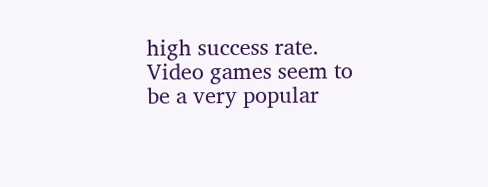high success rate. Video games seem to be a very popular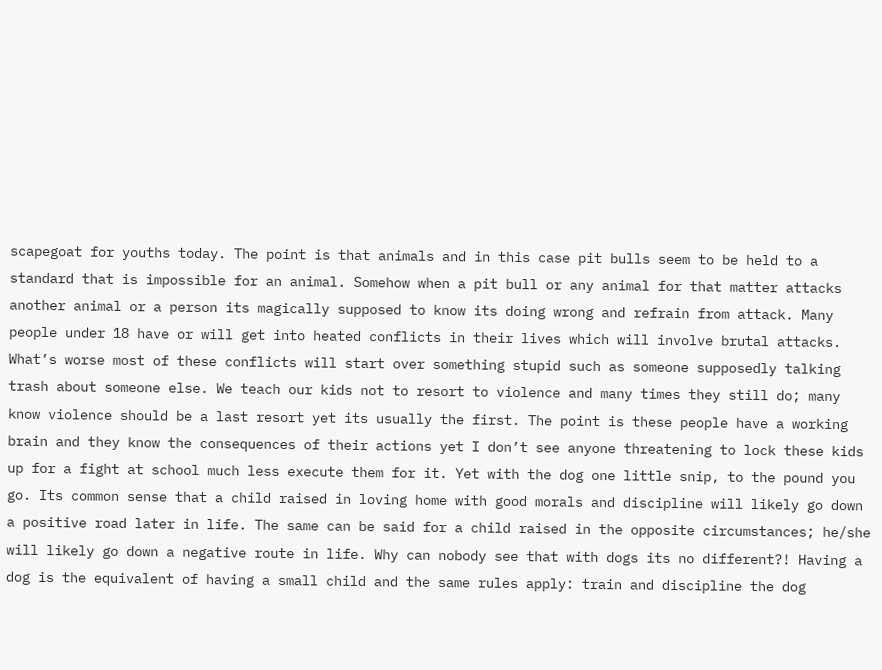scapegoat for youths today. The point is that animals and in this case pit bulls seem to be held to a standard that is impossible for an animal. Somehow when a pit bull or any animal for that matter attacks another animal or a person its magically supposed to know its doing wrong and refrain from attack. Many people under 18 have or will get into heated conflicts in their lives which will involve brutal attacks. What’s worse most of these conflicts will start over something stupid such as someone supposedly talking trash about someone else. We teach our kids not to resort to violence and many times they still do; many know violence should be a last resort yet its usually the first. The point is these people have a working brain and they know the consequences of their actions yet I don’t see anyone threatening to lock these kids up for a fight at school much less execute them for it. Yet with the dog one little snip, to the pound you go. Its common sense that a child raised in loving home with good morals and discipline will likely go down a positive road later in life. The same can be said for a child raised in the opposite circumstances; he/she will likely go down a negative route in life. Why can nobody see that with dogs its no different?! Having a dog is the equivalent of having a small child and the same rules apply: train and discipline the dog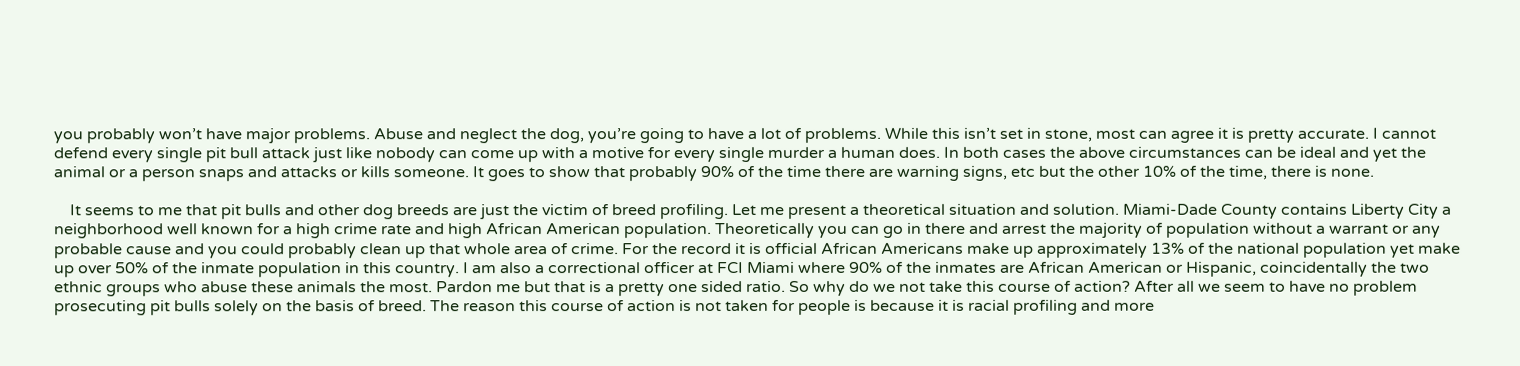you probably won’t have major problems. Abuse and neglect the dog, you’re going to have a lot of problems. While this isn’t set in stone, most can agree it is pretty accurate. I cannot defend every single pit bull attack just like nobody can come up with a motive for every single murder a human does. In both cases the above circumstances can be ideal and yet the animal or a person snaps and attacks or kills someone. It goes to show that probably 90% of the time there are warning signs, etc but the other 10% of the time, there is none.

    It seems to me that pit bulls and other dog breeds are just the victim of breed profiling. Let me present a theoretical situation and solution. Miami-Dade County contains Liberty City a neighborhood well known for a high crime rate and high African American population. Theoretically you can go in there and arrest the majority of population without a warrant or any probable cause and you could probably clean up that whole area of crime. For the record it is official African Americans make up approximately 13% of the national population yet make up over 50% of the inmate population in this country. I am also a correctional officer at FCI Miami where 90% of the inmates are African American or Hispanic, coincidentally the two ethnic groups who abuse these animals the most. Pardon me but that is a pretty one sided ratio. So why do we not take this course of action? After all we seem to have no problem prosecuting pit bulls solely on the basis of breed. The reason this course of action is not taken for people is because it is racial profiling and more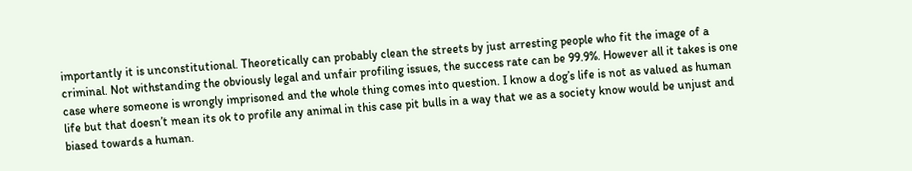importantly it is unconstitutional. Theoretically can probably clean the streets by just arresting people who fit the image of a criminal. Not withstanding the obviously legal and unfair profiling issues, the success rate can be 99.9%. However all it takes is one case where someone is wrongly imprisoned and the whole thing comes into question. I know a dog’s life is not as valued as human life but that doesn’t mean its ok to profile any animal in this case pit bulls in a way that we as a society know would be unjust and biased towards a human.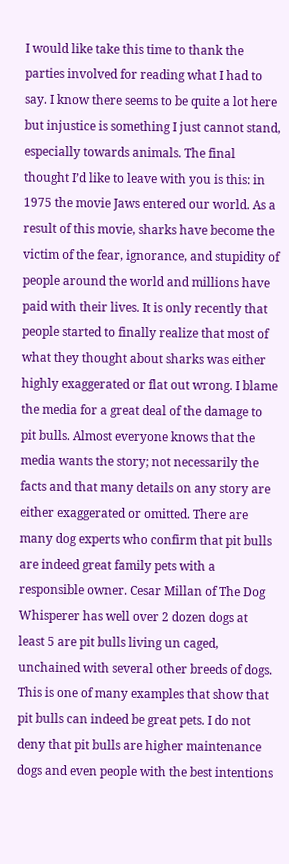I would like take this time to thank the parties involved for reading what I had to say. I know there seems to be quite a lot here but injustice is something I just cannot stand, especially towards animals. The final thought I’d like to leave with you is this: in 1975 the movie Jaws entered our world. As a result of this movie, sharks have become the victim of the fear, ignorance, and stupidity of people around the world and millions have paid with their lives. It is only recently that people started to finally realize that most of what they thought about sharks was either highly exaggerated or flat out wrong. I blame the media for a great deal of the damage to pit bulls. Almost everyone knows that the media wants the story; not necessarily the facts and that many details on any story are either exaggerated or omitted. There are many dog experts who confirm that pit bulls are indeed great family pets with a responsible owner. Cesar Millan of The Dog Whisperer has well over 2 dozen dogs at least 5 are pit bulls living un caged, unchained with several other breeds of dogs. This is one of many examples that show that pit bulls can indeed be great pets. I do not deny that pit bulls are higher maintenance dogs and even people with the best intentions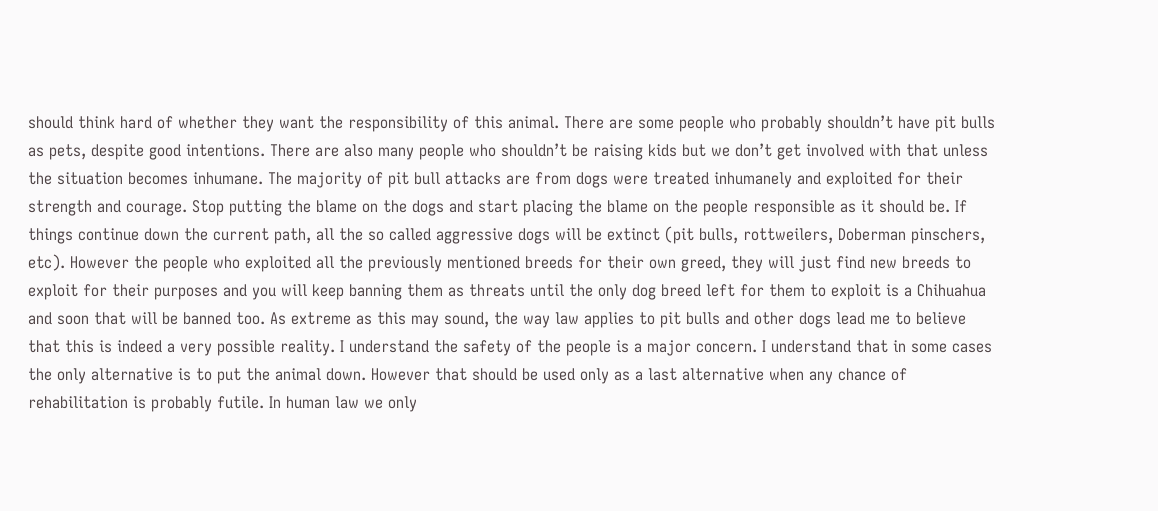should think hard of whether they want the responsibility of this animal. There are some people who probably shouldn’t have pit bulls as pets, despite good intentions. There are also many people who shouldn’t be raising kids but we don’t get involved with that unless the situation becomes inhumane. The majority of pit bull attacks are from dogs were treated inhumanely and exploited for their strength and courage. Stop putting the blame on the dogs and start placing the blame on the people responsible as it should be. If things continue down the current path, all the so called aggressive dogs will be extinct (pit bulls, rottweilers, Doberman pinschers, etc). However the people who exploited all the previously mentioned breeds for their own greed, they will just find new breeds to exploit for their purposes and you will keep banning them as threats until the only dog breed left for them to exploit is a Chihuahua and soon that will be banned too. As extreme as this may sound, the way law applies to pit bulls and other dogs lead me to believe that this is indeed a very possible reality. I understand the safety of the people is a major concern. I understand that in some cases the only alternative is to put the animal down. However that should be used only as a last alternative when any chance of rehabilitation is probably futile. In human law we only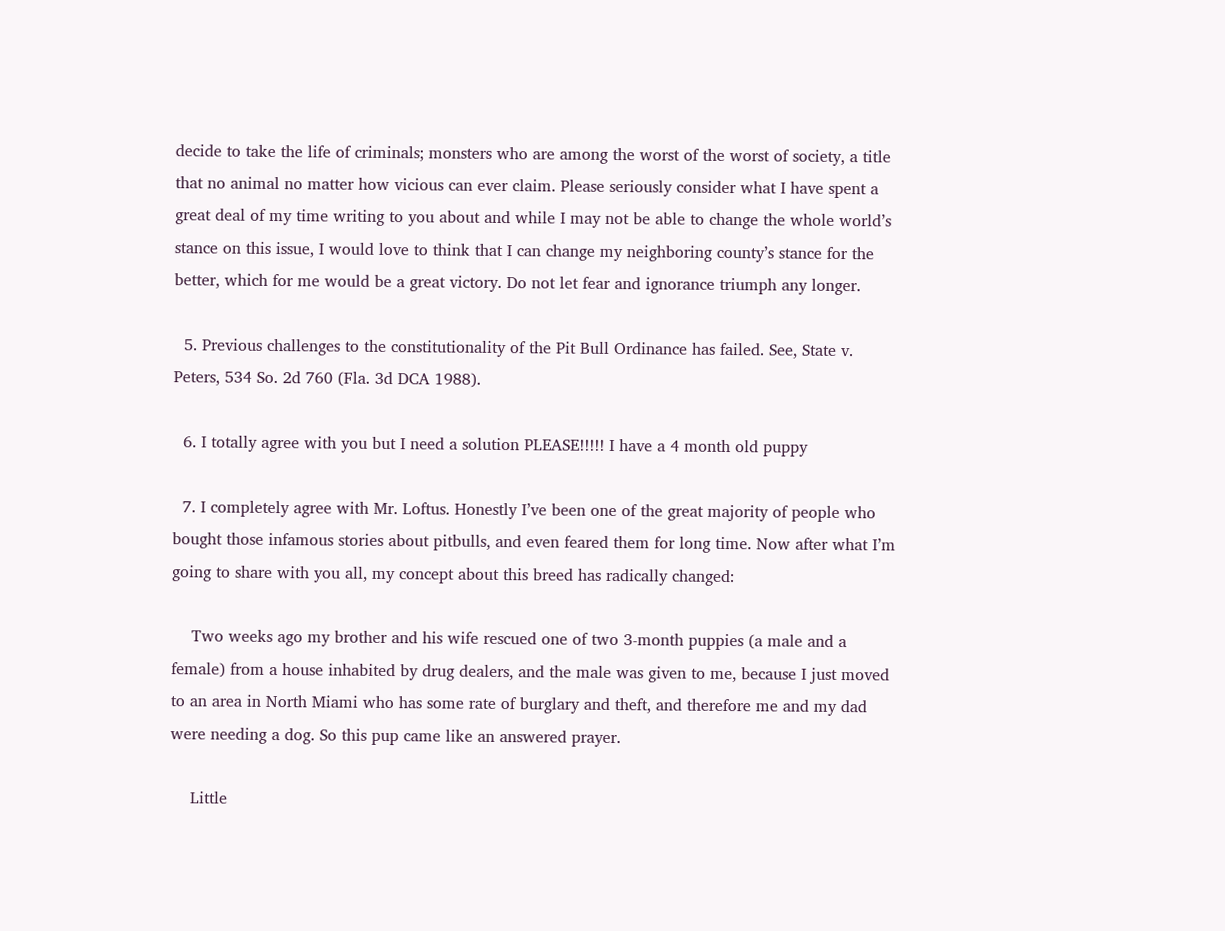decide to take the life of criminals; monsters who are among the worst of the worst of society, a title that no animal no matter how vicious can ever claim. Please seriously consider what I have spent a great deal of my time writing to you about and while I may not be able to change the whole world’s stance on this issue, I would love to think that I can change my neighboring county’s stance for the better, which for me would be a great victory. Do not let fear and ignorance triumph any longer.

  5. Previous challenges to the constitutionality of the Pit Bull Ordinance has failed. See, State v. Peters, 534 So. 2d 760 (Fla. 3d DCA 1988).

  6. I totally agree with you but I need a solution PLEASE!!!!! I have a 4 month old puppy

  7. I completely agree with Mr. Loftus. Honestly I’ve been one of the great majority of people who bought those infamous stories about pitbulls, and even feared them for long time. Now after what I’m going to share with you all, my concept about this breed has radically changed:

    Two weeks ago my brother and his wife rescued one of two 3-month puppies (a male and a female) from a house inhabited by drug dealers, and the male was given to me, because I just moved to an area in North Miami who has some rate of burglary and theft, and therefore me and my dad were needing a dog. So this pup came like an answered prayer.

    Little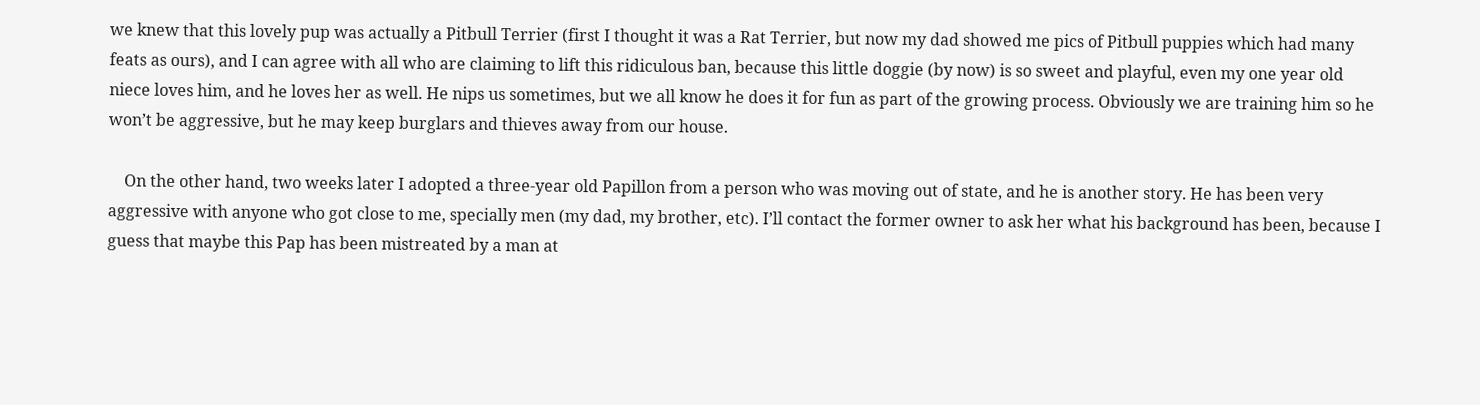we knew that this lovely pup was actually a Pitbull Terrier (first I thought it was a Rat Terrier, but now my dad showed me pics of Pitbull puppies which had many feats as ours), and I can agree with all who are claiming to lift this ridiculous ban, because this little doggie (by now) is so sweet and playful, even my one year old niece loves him, and he loves her as well. He nips us sometimes, but we all know he does it for fun as part of the growing process. Obviously we are training him so he won’t be aggressive, but he may keep burglars and thieves away from our house.

    On the other hand, two weeks later I adopted a three-year old Papillon from a person who was moving out of state, and he is another story. He has been very aggressive with anyone who got close to me, specially men (my dad, my brother, etc). I’ll contact the former owner to ask her what his background has been, because I guess that maybe this Pap has been mistreated by a man at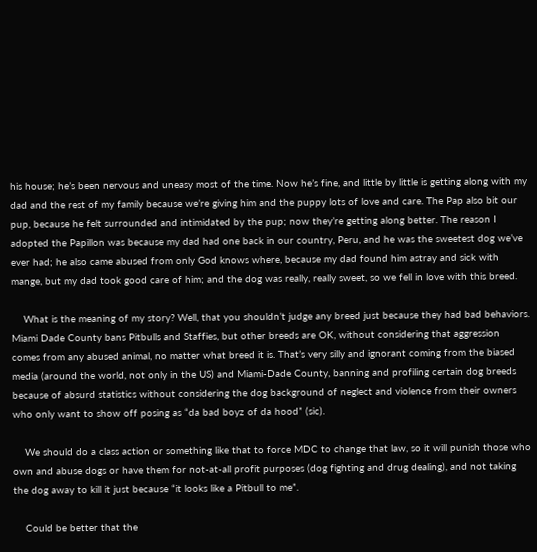his house; he’s been nervous and uneasy most of the time. Now he’s fine, and little by little is getting along with my dad and the rest of my family because we’re giving him and the puppy lots of love and care. The Pap also bit our pup, because he felt surrounded and intimidated by the pup; now they’re getting along better. The reason I adopted the Papillon was because my dad had one back in our country, Peru, and he was the sweetest dog we’ve ever had; he also came abused from only God knows where, because my dad found him astray and sick with mange, but my dad took good care of him; and the dog was really, really sweet, so we fell in love with this breed.

    What is the meaning of my story? Well, that you shouldn’t judge any breed just because they had bad behaviors. Miami Dade County bans Pitbulls and Staffies, but other breeds are OK, without considering that aggression comes from any abused animal, no matter what breed it is. That’s very silly and ignorant coming from the biased media (around the world, not only in the US) and Miami-Dade County, banning and profiling certain dog breeds because of absurd statistics without considering the dog background of neglect and violence from their owners who only want to show off posing as “da bad boyz of da hood” (sic).

    We should do a class action or something like that to force MDC to change that law, so it will punish those who own and abuse dogs or have them for not-at-all profit purposes (dog fighting and drug dealing), and not taking the dog away to kill it just because “it looks like a Pitbull to me”.

    Could be better that the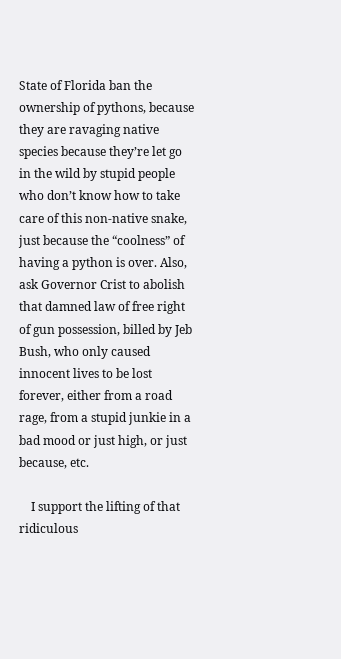State of Florida ban the ownership of pythons, because they are ravaging native species because they’re let go in the wild by stupid people who don’t know how to take care of this non-native snake, just because the “coolness” of having a python is over. Also, ask Governor Crist to abolish that damned law of free right of gun possession, billed by Jeb Bush, who only caused innocent lives to be lost forever, either from a road rage, from a stupid junkie in a bad mood or just high, or just because, etc.

    I support the lifting of that ridiculous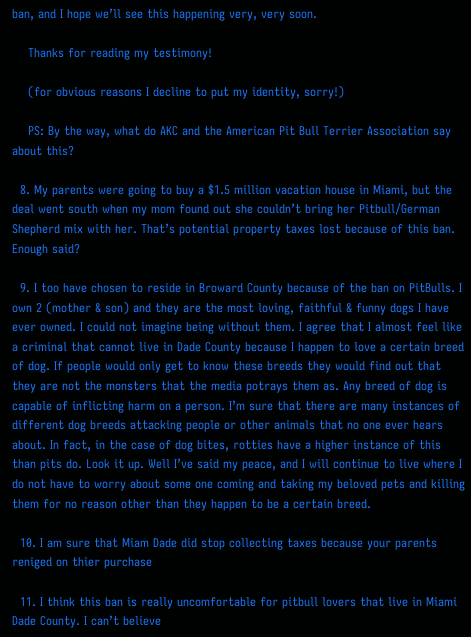ban, and I hope we’ll see this happening very, very soon.

    Thanks for reading my testimony!

    (for obvious reasons I decline to put my identity, sorry!)

    PS: By the way, what do AKC and the American Pit Bull Terrier Association say about this?

  8. My parents were going to buy a $1.5 million vacation house in Miami, but the deal went south when my mom found out she couldn’t bring her Pitbull/German Shepherd mix with her. That’s potential property taxes lost because of this ban. Enough said?

  9. I too have chosen to reside in Broward County because of the ban on PitBulls. I own 2 (mother & son) and they are the most loving, faithful & funny dogs I have ever owned. I could not imagine being without them. I agree that I almost feel like a criminal that cannot live in Dade County because I happen to love a certain breed of dog. If people would only get to know these breeds they would find out that they are not the monsters that the media potrays them as. Any breed of dog is capable of inflicting harm on a person. I’m sure that there are many instances of different dog breeds attacking people or other animals that no one ever hears about. In fact, in the case of dog bites, rotties have a higher instance of this than pits do. Look it up. Well I’ve said my peace, and I will continue to live where I do not have to worry about some one coming and taking my beloved pets and killing them for no reason other than they happen to be a certain breed.

  10. I am sure that Miam Dade did stop collecting taxes because your parents reniged on thier purchase

  11. I think this ban is really uncomfortable for pitbull lovers that live in Miami Dade County. I can’t believe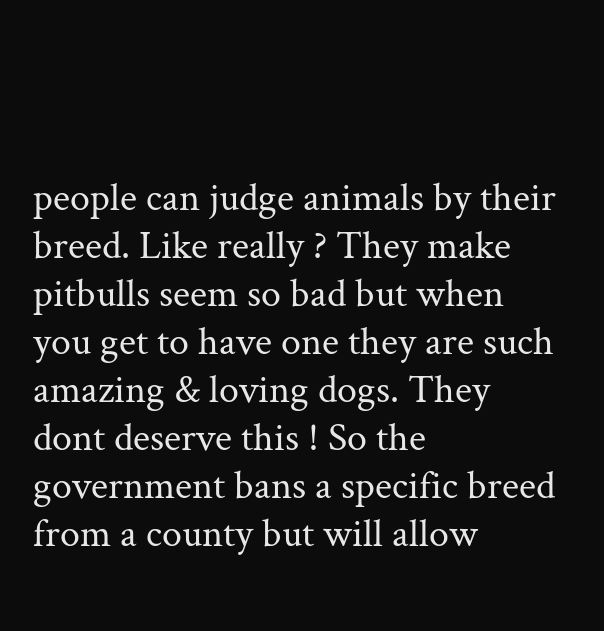people can judge animals by their breed. Like really ? They make pitbulls seem so bad but when you get to have one they are such amazing & loving dogs. They dont deserve this ! So the government bans a specific breed from a county but will allow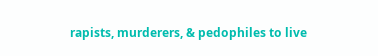rapists, murderers, & pedophiles to live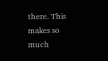there. This makes so much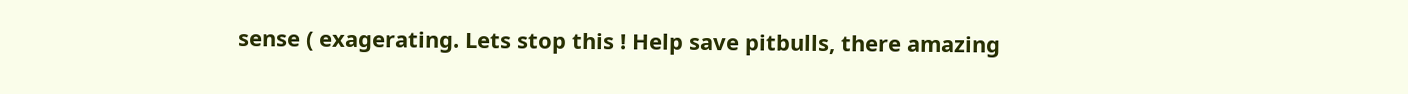sense ( exagerating. Lets stop this ! Help save pitbulls, there amazing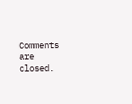Comments are closed.